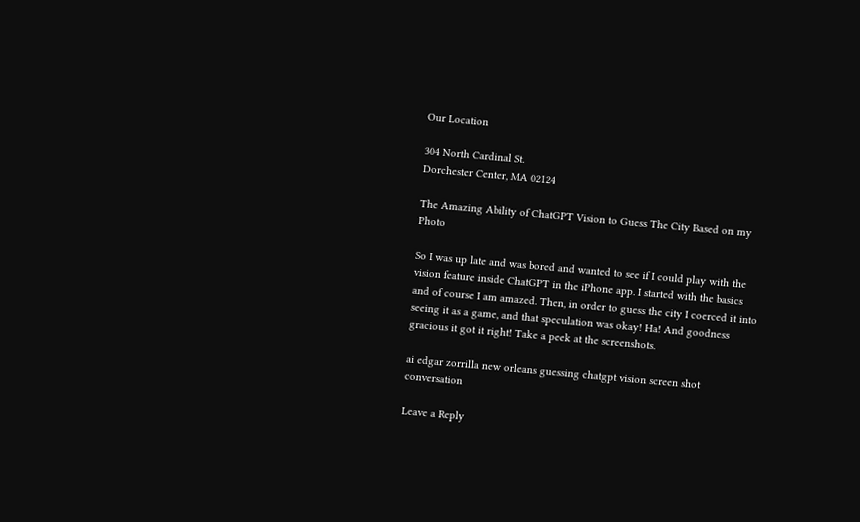Our Location

304 North Cardinal St.
Dorchester Center, MA 02124

The Amazing Ability of ChatGPT Vision to Guess The City Based on my Photo

So I was up late and was bored and wanted to see if I could play with the vision feature inside ChatGPT in the iPhone app. I started with the basics and of course I am amazed. Then, in order to guess the city I coerced it into seeing it as a game, and that speculation was okay! Ha! And goodness gracious it got it right! Take a peek at the screenshots.

ai edgar zorrilla new orleans guessing chatgpt vision screen shot conversation

Leave a Reply